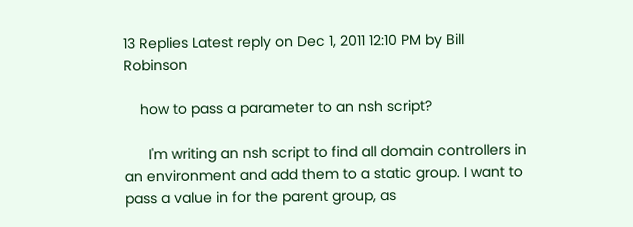13 Replies Latest reply on Dec 1, 2011 12:10 PM by Bill Robinson

    how to pass a parameter to an nsh script?

      I'm writing an nsh script to find all domain controllers in an environment and add them to a static group. I want to pass a value in for the parent group, as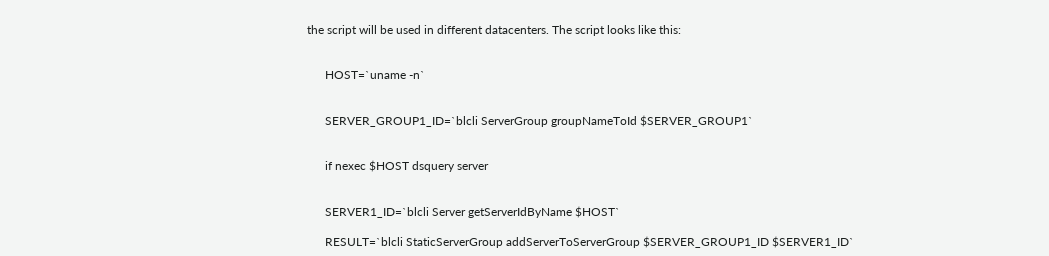the script will be used in different datacenters. The script looks like this:


      HOST=`uname -n`


      SERVER_GROUP1_ID=`blcli ServerGroup groupNameToId $SERVER_GROUP1`


      if nexec $HOST dsquery server


      SERVER1_ID=`blcli Server getServerIdByName $HOST`

      RESULT=`blcli StaticServerGroup addServerToServerGroup $SERVER_GROUP1_ID $SERVER1_ID`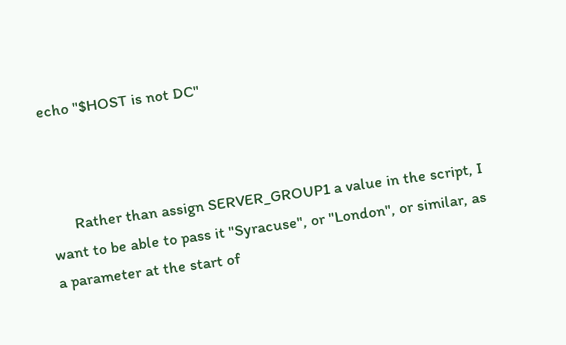echo "$HOST is not DC"



      Rather than assign SERVER_GROUP1 a value in the script, I want to be able to pass it "Syracuse", or "London", or similar, as a parameter at the start of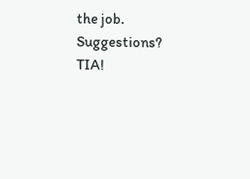the job. Suggestions? TIA!